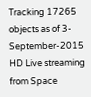Tracking 17265 objects as of 3-September-2015
HD Live streaming from Space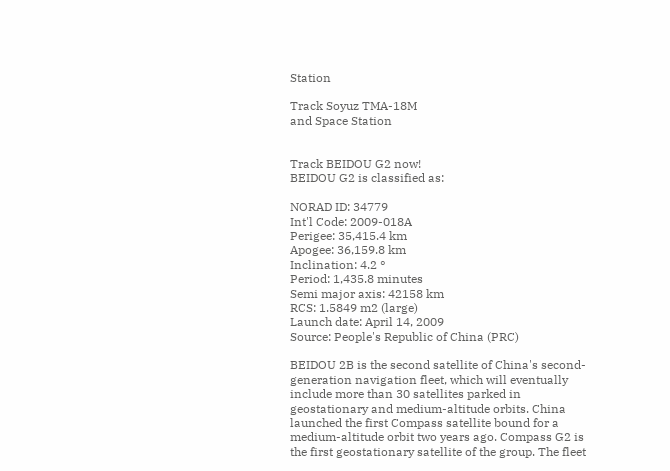Station

Track Soyuz TMA-18M
and Space Station


Track BEIDOU G2 now!
BEIDOU G2 is classified as:

NORAD ID: 34779
Int'l Code: 2009-018A
Perigee: 35,415.4 km
Apogee: 36,159.8 km
Inclination: 4.2 °
Period: 1,435.8 minutes
Semi major axis: 42158 km
RCS: 1.5849 m2 (large)
Launch date: April 14, 2009
Source: People's Republic of China (PRC)

BEIDOU 2B is the second satellite of China's second-generation navigation fleet, which will eventually include more than 30 satellites parked in geostationary and medium-altitude orbits. China launched the first Compass satellite bound for a medium-altitude orbit two years ago. Compass G2 is the first geostationary satellite of the group. The fleet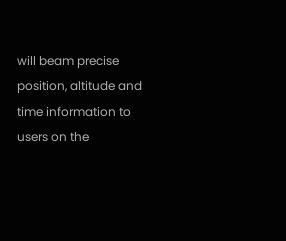will beam precise position, altitude and time information to users on the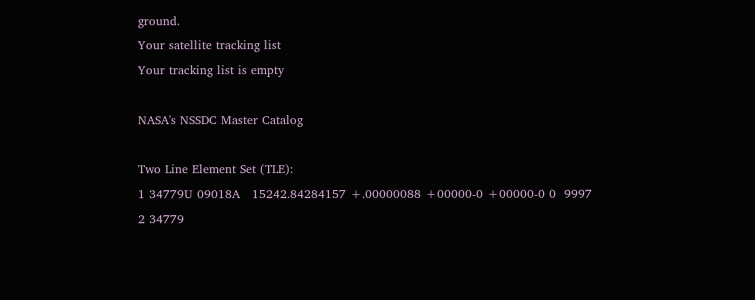ground.
Your satellite tracking list
Your tracking list is empty

NASA's NSSDC Master Catalog

Two Line Element Set (TLE):
1 34779U 09018A   15242.84284157 +.00000088 +00000-0 +00000-0 0  9997
2 34779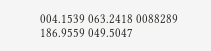004.1539 063.2418 0088289 186.9559 049.5047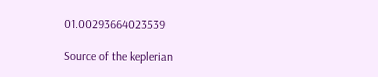01.00293664023539

Source of the keplerian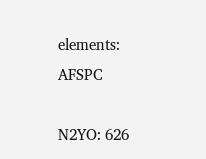elements: AFSPC

N2YO: 626